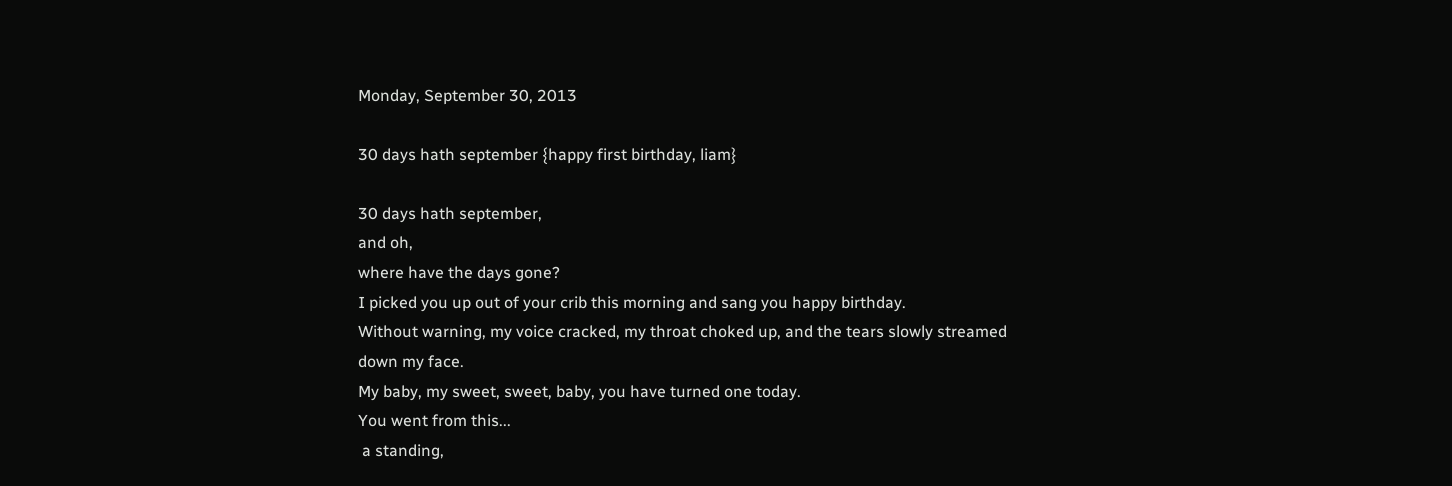Monday, September 30, 2013

30 days hath september {happy first birthday, liam}

30 days hath september,
and oh,
where have the days gone?
I picked you up out of your crib this morning and sang you happy birthday.
Without warning, my voice cracked, my throat choked up, and the tears slowly streamed down my face.
My baby, my sweet, sweet, baby, you have turned one today.
You went from this...
 a standing,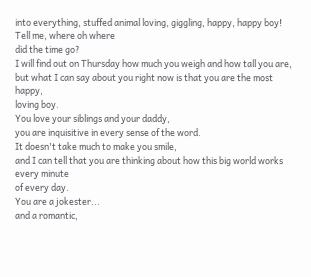into everything, stuffed animal loving, giggling, happy, happy boy!
Tell me, where oh where
did the time go?
I will find out on Thursday how much you weigh and how tall you are,
but what I can say about you right now is that you are the most happy,
loving boy.
You love your siblings and your daddy,
you are inquisitive in every sense of the word.
It doesn't take much to make you smile,
and I can tell that you are thinking about how this big world works every minute
of every day.
You are a jokester...
and a romantic,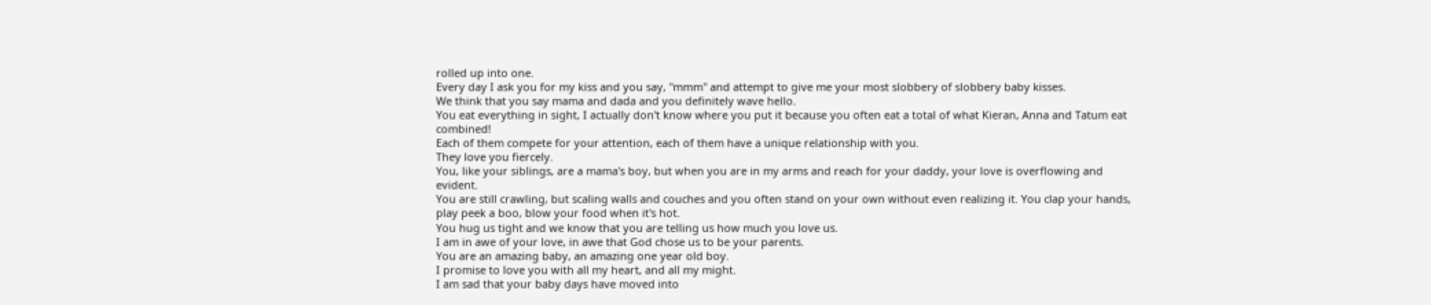rolled up into one.
Every day I ask you for my kiss and you say, "mmm" and attempt to give me your most slobbery of slobbery baby kisses.
We think that you say mama and dada and you definitely wave hello.
You eat everything in sight, I actually don't know where you put it because you often eat a total of what Kieran, Anna and Tatum eat combined!
Each of them compete for your attention, each of them have a unique relationship with you.
They love you fiercely.
You, like your siblings, are a mama's boy, but when you are in my arms and reach for your daddy, your love is overflowing and evident.
You are still crawling, but scaling walls and couches and you often stand on your own without even realizing it. You clap your hands, play peek a boo, blow your food when it's hot.
You hug us tight and we know that you are telling us how much you love us.
I am in awe of your love, in awe that God chose us to be your parents.
You are an amazing baby, an amazing one year old boy.
I promise to love you with all my heart, and all my might.
I am sad that your baby days have moved into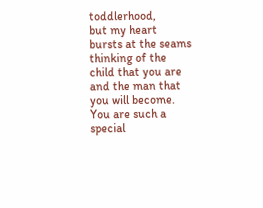toddlerhood,
but my heart bursts at the seams thinking of the child that you are and the man that you will become.
You are such a special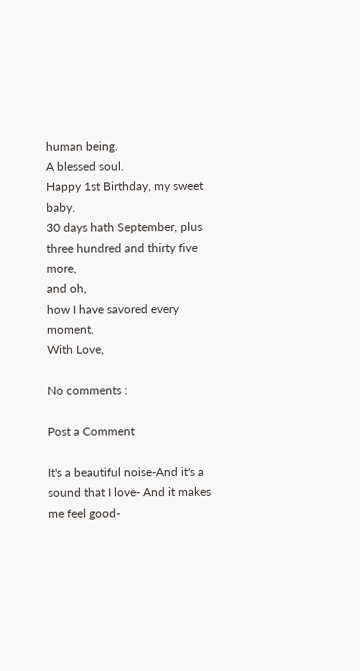human being.
A blessed soul.
Happy 1st Birthday, my sweet baby.
30 days hath September, plus three hundred and thirty five more,
and oh,
how I have savored every moment.
With Love,

No comments :

Post a Comment

It's a beautiful noise-And it's a sound that I love- And it makes me feel good-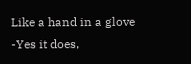Like a hand in a glove -Yes it does,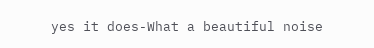yes it does-What a beautiful noise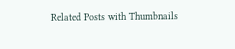Related Posts with Thumbnails